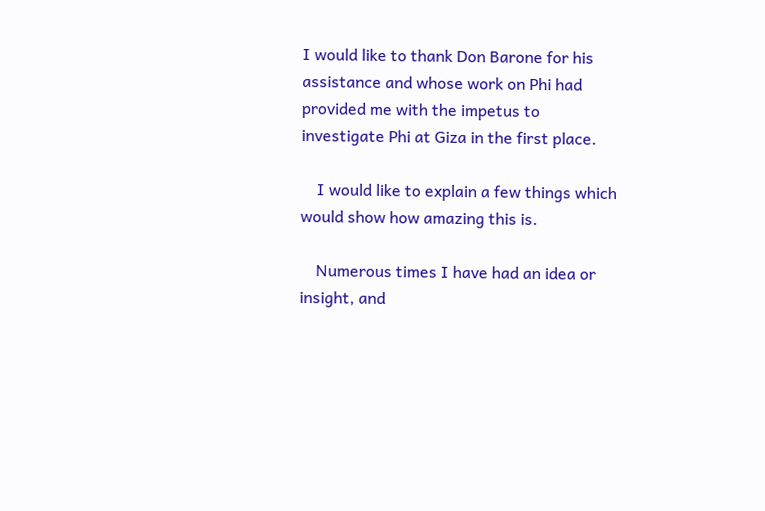I would like to thank Don Barone for his assistance and whose work on Phi had provided me with the impetus to investigate Phi at Giza in the first place.

    I would like to explain a few things which would show how amazing this is.

    Numerous times I have had an idea or insight, and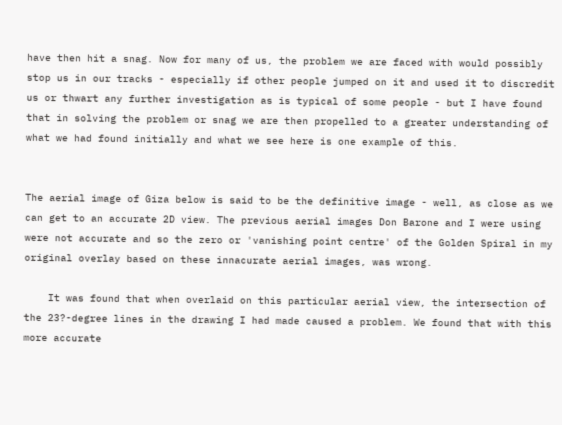have then hit a snag. Now for many of us, the problem we are faced with would possibly stop us in our tracks - especially if other people jumped on it and used it to discredit us or thwart any further investigation as is typical of some people - but I have found that in solving the problem or snag we are then propelled to a greater understanding of what we had found initially and what we see here is one example of this.


The aerial image of Giza below is said to be the definitive image - well, as close as we can get to an accurate 2D view. The previous aerial images Don Barone and I were using were not accurate and so the zero or 'vanishing point centre' of the Golden Spiral in my original overlay based on these innacurate aerial images, was wrong.

    It was found that when overlaid on this particular aerial view, the intersection of the 23?-degree lines in the drawing I had made caused a problem. We found that with this more accurate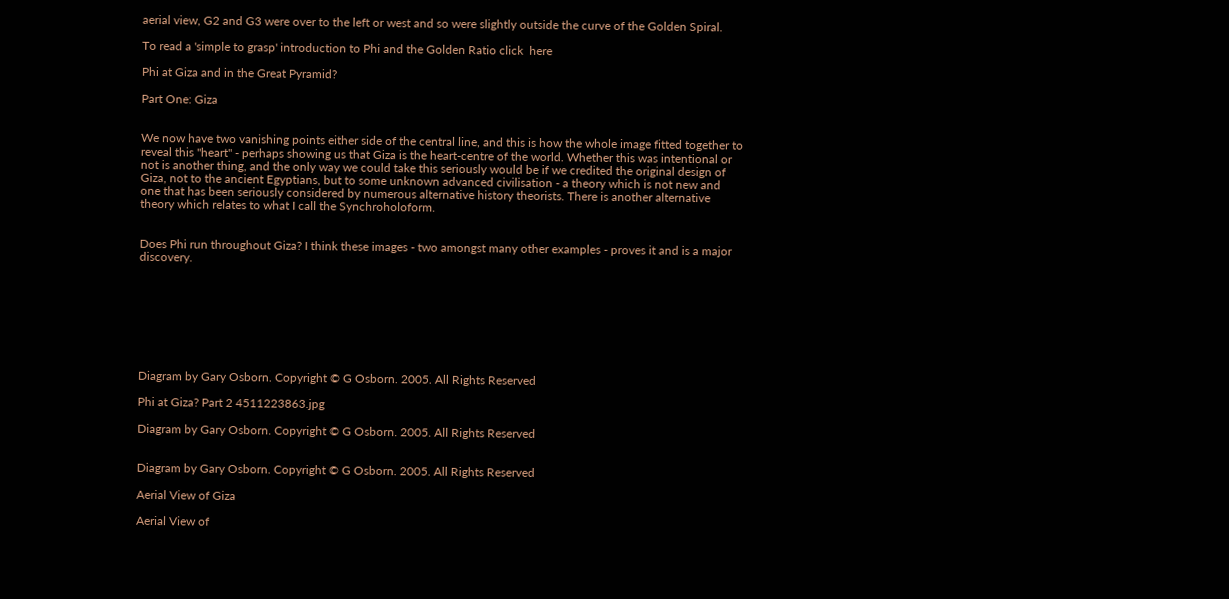aerial view, G2 and G3 were over to the left or west and so were slightly outside the curve of the Golden Spiral.

To read a 'simple to grasp' introduction to Phi and the Golden Ratio click  here

Phi at Giza and in the Great Pyramid?

Part One: Giza


We now have two vanishing points either side of the central line, and this is how the whole image fitted together to reveal this "heart" - perhaps showing us that Giza is the heart-centre of the world. Whether this was intentional or not is another thing, and the only way we could take this seriously would be if we credited the original design of Giza, not to the ancient Egyptians, but to some unknown advanced civilisation - a theory which is not new and one that has been seriously considered by numerous alternative history theorists. There is another alternative theory which relates to what I call the Synchroholoform.


Does Phi run throughout Giza? I think these images - two amongst many other examples - proves it and is a major discovery.








Diagram by Gary Osborn. Copyright © G Osborn. 2005. All Rights Reserved

Phi at Giza? Part 2 4511223863.jpg

Diagram by Gary Osborn. Copyright © G Osborn. 2005. All Rights Reserved


Diagram by Gary Osborn. Copyright © G Osborn. 2005. All Rights Reserved

Aerial View of Giza

Aerial View of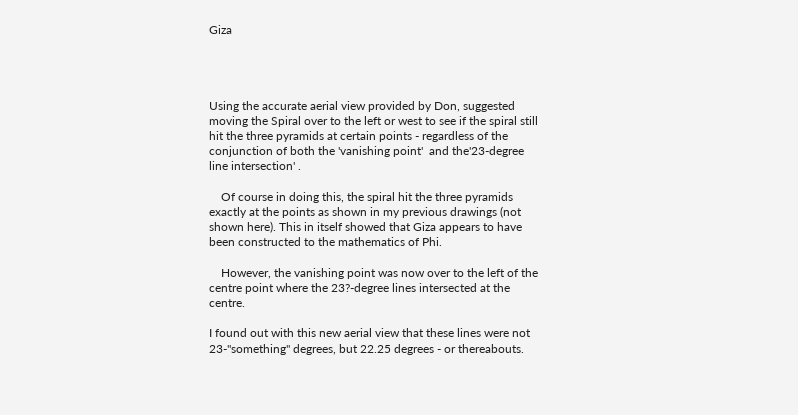Giza




Using the accurate aerial view provided by Don, suggested moving the Spiral over to the left or west to see if the spiral still hit the three pyramids at certain points - regardless of the conjunction of both the 'vanishing point'  and the'23-degree line intersection' .

    Of course in doing this, the spiral hit the three pyramids exactly at the points as shown in my previous drawings (not shown here). This in itself showed that Giza appears to have been constructed to the mathematics of Phi.

    However, the vanishing point was now over to the left of the centre point where the 23?-degree lines intersected at the centre.

I found out with this new aerial view that these lines were not 23-"something" degrees, but 22.25 degrees - or thereabouts.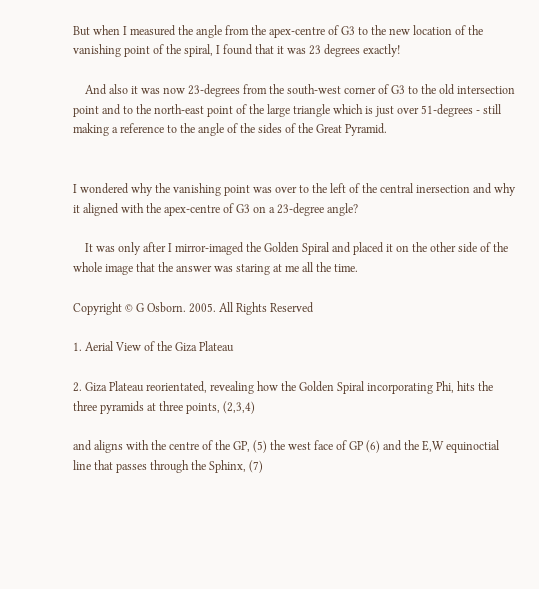But when I measured the angle from the apex-centre of G3 to the new location of the vanishing point of the spiral, I found that it was 23 degrees exactly!

    And also it was now 23-degrees from the south-west corner of G3 to the old intersection point and to the north-east point of the large triangle which is just over 51-degrees - still making a reference to the angle of the sides of the Great Pyramid.


I wondered why the vanishing point was over to the left of the central inersection and why it aligned with the apex-centre of G3 on a 23-degree angle?

    It was only after I mirror-imaged the Golden Spiral and placed it on the other side of the whole image that the answer was staring at me all the time.

Copyright © G Osborn. 2005. All Rights Reserved

1. Aerial View of the Giza Plateau

2. Giza Plateau reorientated, revealing how the Golden Spiral incorporating Phi, hits the three pyramids at three points, (2,3,4)

and aligns with the centre of the GP, (5) the west face of GP (6) and the E,W equinoctial line that passes through the Sphinx, (7)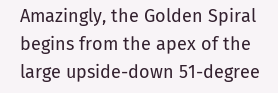Amazingly, the Golden Spiral begins from the apex of the large upside-down 51-degree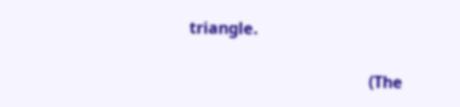triangle.

                                             (The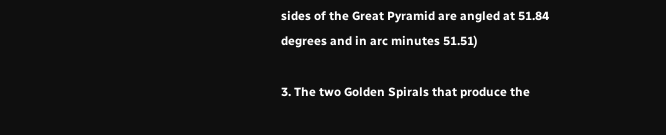sides of the Great Pyramid are angled at 51.84 degrees and in arc minutes 51.51)

3. The two Golden Spirals that produce the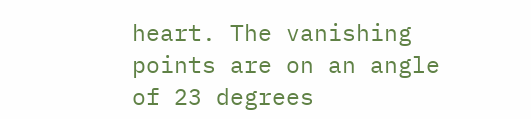heart. The vanishing points are on an angle of 23 degrees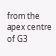from the apex centre of G3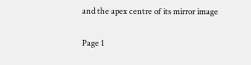and the apex centre of its mirror image

Page 1